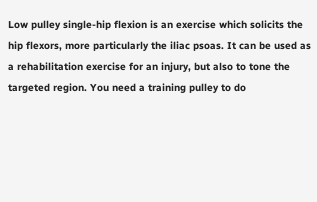Low pulley single-hip flexion is an exercise which solicits the hip flexors, more particularly the iliac psoas. It can be used as a rehabilitation exercise for an injury, but also to tone the targeted region. You need a training pulley to do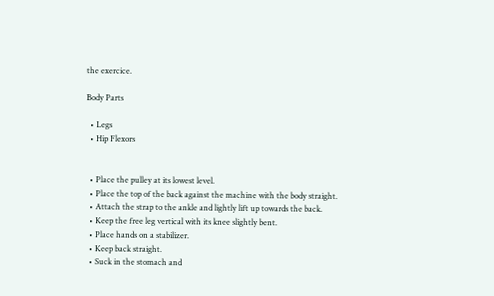the exercice.

Body Parts

  • Legs
  • Hip Flexors


  • Place the pulley at its lowest level.
  • Place the top of the back against the machine with the body straight.
  • Attach the strap to the ankle and lightly lift up towards the back.
  • Keep the free leg vertical with its knee slightly bent.
  • Place hands on a stabilizer.
  • Keep back straight.
  • Suck in the stomach and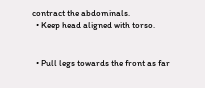contract the abdominals.
  • Keep head aligned with torso.


  • Pull legs towards the front as far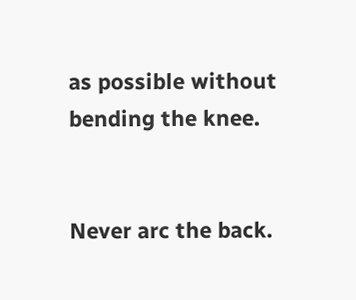as possible without bending the knee.


Never arc the back.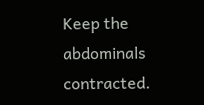Keep the abdominals contracted.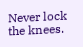Never lock the knees.